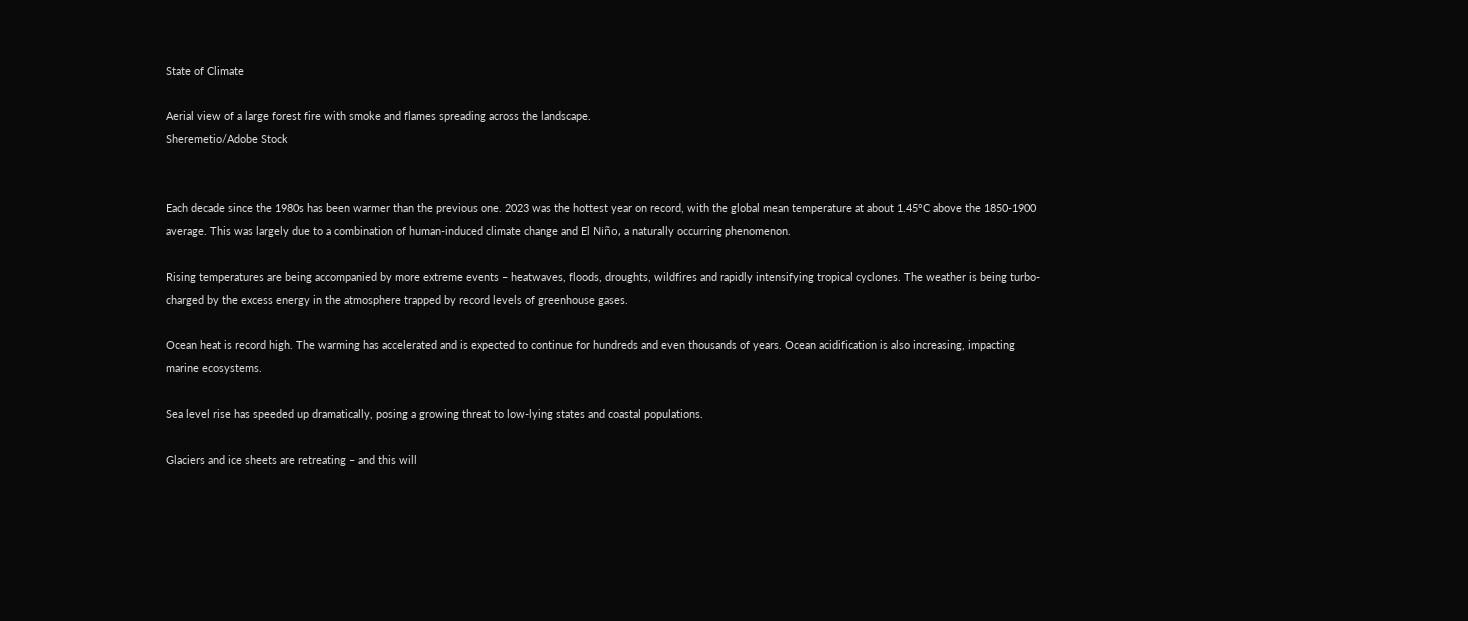State of Climate

Aerial view of a large forest fire with smoke and flames spreading across the landscape.
Sheremetio/Adobe Stock


Each decade since the 1980s has been warmer than the previous one. 2023 was the hottest year on record, with the global mean temperature at about 1.45°C above the 1850-1900 average. This was largely due to a combination of human-induced climate change and El Niño, a naturally occurring phenomenon.

Rising temperatures are being accompanied by more extreme events – heatwaves, floods, droughts, wildfires and rapidly intensifying tropical cyclones. The weather is being turbo-charged by the excess energy in the atmosphere trapped by record levels of greenhouse gases.

Ocean heat is record high. The warming has accelerated and is expected to continue for hundreds and even thousands of years. Ocean acidification is also increasing, impacting marine ecosystems.

Sea level rise has speeded up dramatically, posing a growing threat to low-lying states and coastal populations.

Glaciers and ice sheets are retreating – and this will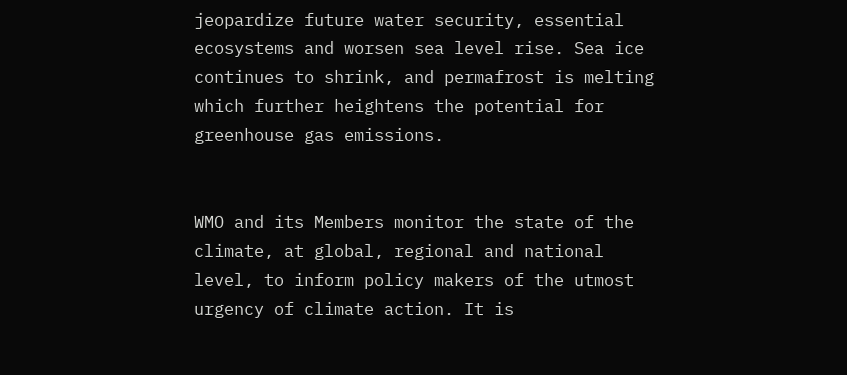jeopardize future water security, essential ecosystems and worsen sea level rise. Sea ice continues to shrink, and permafrost is melting which further heightens the potential for greenhouse gas emissions.


WMO and its Members monitor the state of the climate, at global, regional and national  level, to inform policy makers of the utmost urgency of climate action. It is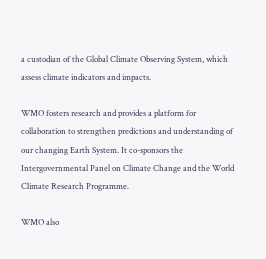a custodian of the Global Climate Observing System, which assess climate indicators and impacts.

WMO fosters research and provides a platform for collaboration to strengthen predictions and understanding of our changing Earth System. It co-sponsors the Intergovernmental Panel on Climate Change and the World Climate Research Programme.

WMO also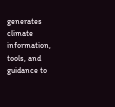generates climate information, tools, and guidance to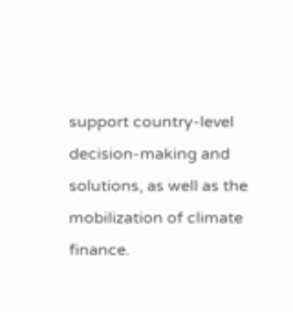support country-level decision-making and solutions, as well as the mobilization of climate finance.